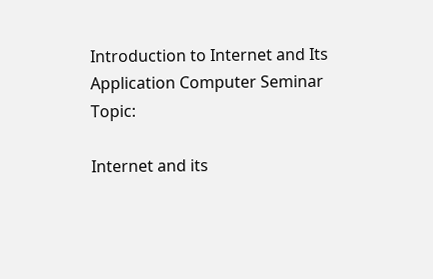Introduction to Internet and Its Application Computer Seminar Topic:

Internet and its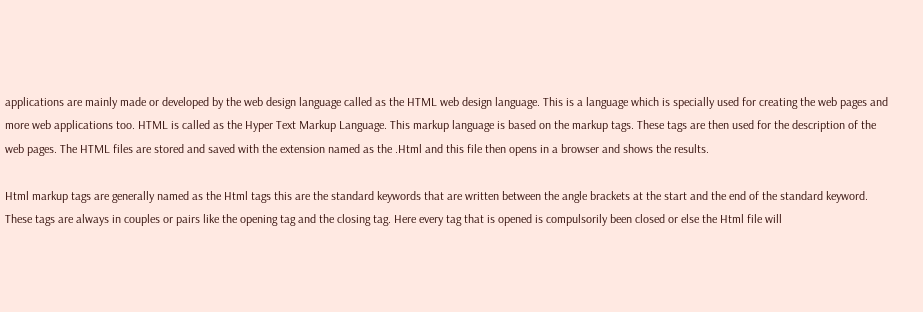applications are mainly made or developed by the web design language called as the HTML web design language. This is a language which is specially used for creating the web pages and more web applications too. HTML is called as the Hyper Text Markup Language. This markup language is based on the markup tags. These tags are then used for the description of the web pages. The HTML files are stored and saved with the extension named as the .Html and this file then opens in a browser and shows the results.

Html markup tags are generally named as the Html tags this are the standard keywords that are written between the angle brackets at the start and the end of the standard keyword. These tags are always in couples or pairs like the opening tag and the closing tag. Here every tag that is opened is compulsorily been closed or else the Html file will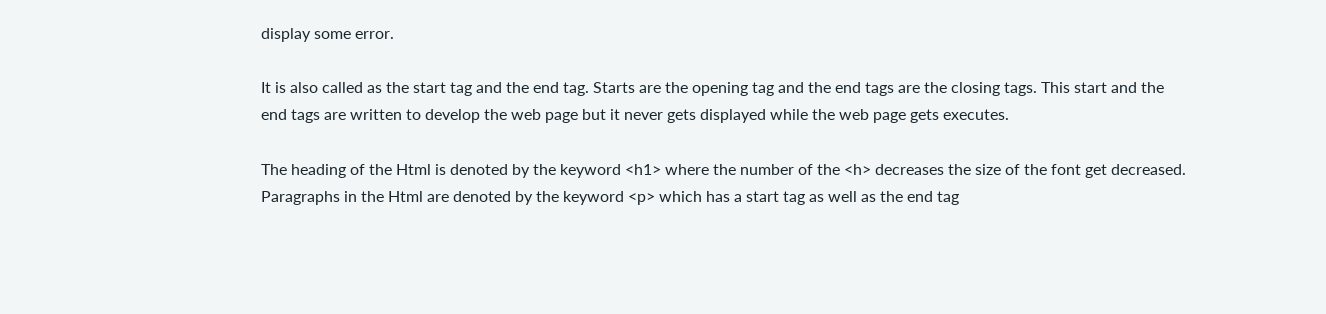display some error.

It is also called as the start tag and the end tag. Starts are the opening tag and the end tags are the closing tags. This start and the end tags are written to develop the web page but it never gets displayed while the web page gets executes.

The heading of the Html is denoted by the keyword <h1> where the number of the <h> decreases the size of the font get decreased. Paragraphs in the Html are denoted by the keyword <p> which has a start tag as well as the end tag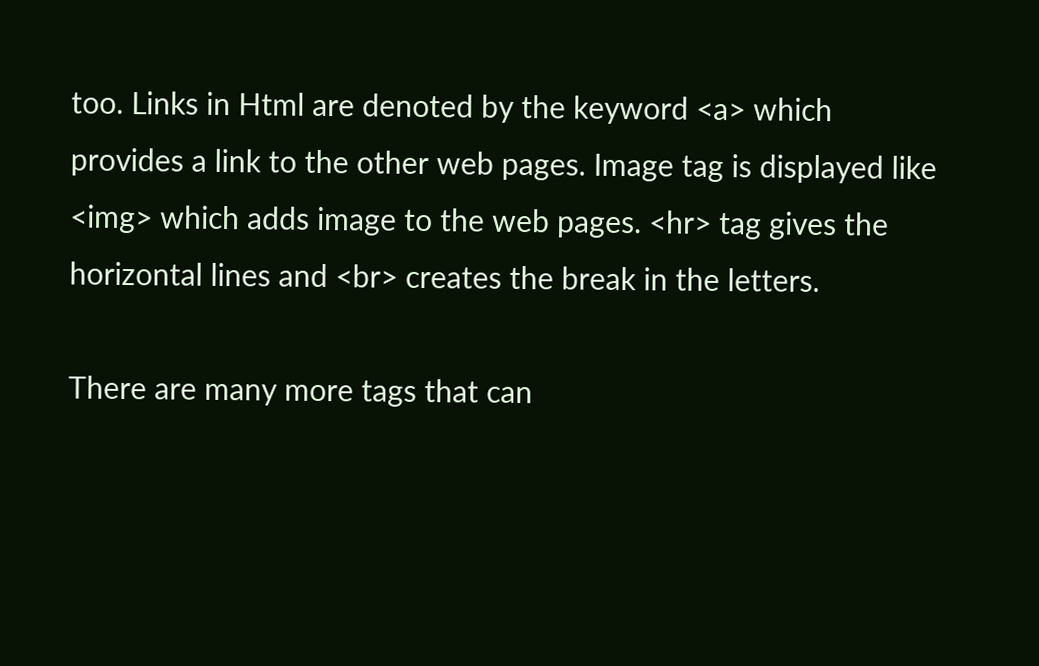too. Links in Html are denoted by the keyword <a> which provides a link to the other web pages. Image tag is displayed like <img> which adds image to the web pages. <hr> tag gives the horizontal lines and <br> creates the break in the letters.

There are many more tags that can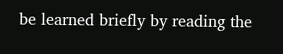be learned briefly by reading the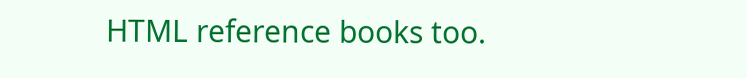HTML reference books too.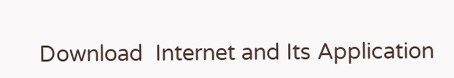Download  Internet and Its Application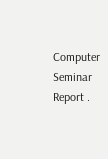Computer Seminar Report .